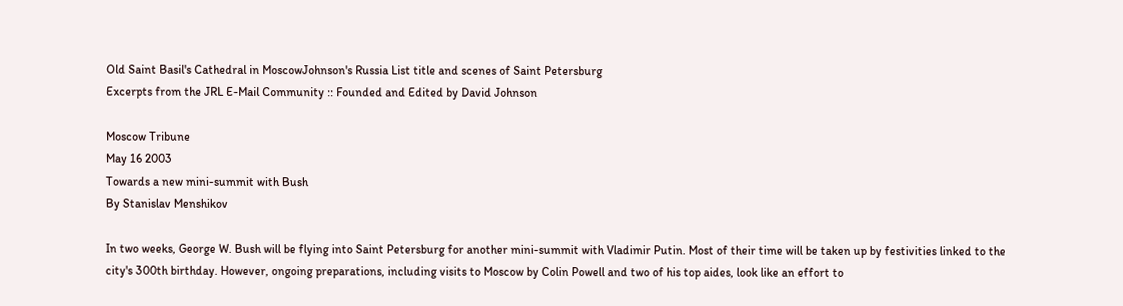Old Saint Basil's Cathedral in MoscowJohnson's Russia List title and scenes of Saint Petersburg
Excerpts from the JRL E-Mail Community :: Founded and Edited by David Johnson

Moscow Tribune
May 16 2003
Towards a new mini-summit with Bush
By Stanislav Menshikov

In two weeks, George W. Bush will be flying into Saint Petersburg for another mini-summit with Vladimir Putin. Most of their time will be taken up by festivities linked to the city's 300th birthday. However, ongoing preparations, including visits to Moscow by Colin Powell and two of his top aides, look like an effort to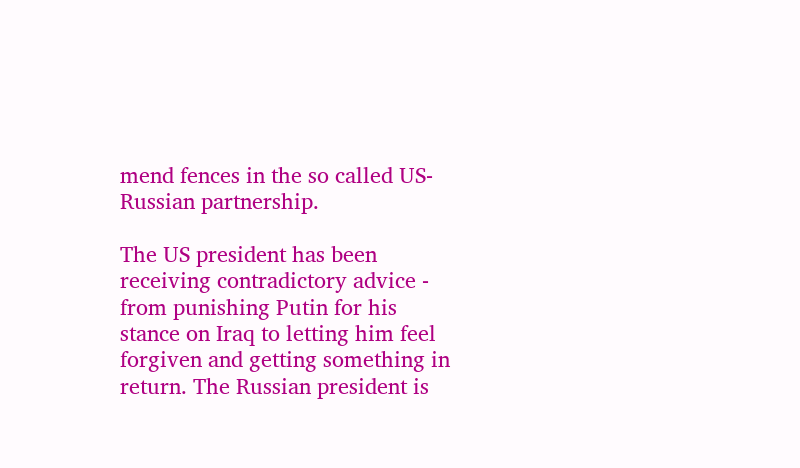mend fences in the so called US-Russian partnership.

The US president has been receiving contradictory advice - from punishing Putin for his stance on Iraq to letting him feel forgiven and getting something in return. The Russian president is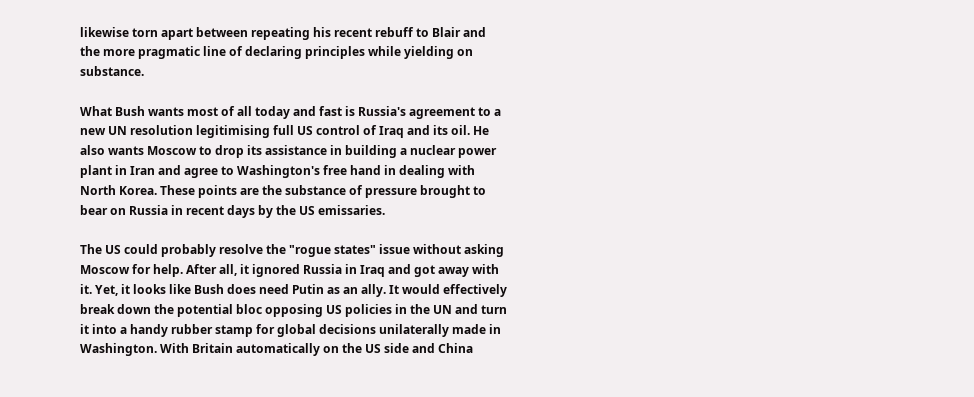likewise torn apart between repeating his recent rebuff to Blair and the more pragmatic line of declaring principles while yielding on substance.

What Bush wants most of all today and fast is Russia's agreement to a new UN resolution legitimising full US control of Iraq and its oil. He also wants Moscow to drop its assistance in building a nuclear power plant in Iran and agree to Washington's free hand in dealing with North Korea. These points are the substance of pressure brought to bear on Russia in recent days by the US emissaries.

The US could probably resolve the "rogue states" issue without asking Moscow for help. After all, it ignored Russia in Iraq and got away with it. Yet, it looks like Bush does need Putin as an ally. It would effectively break down the potential bloc opposing US policies in the UN and turn it into a handy rubber stamp for global decisions unilaterally made in Washington. With Britain automatically on the US side and China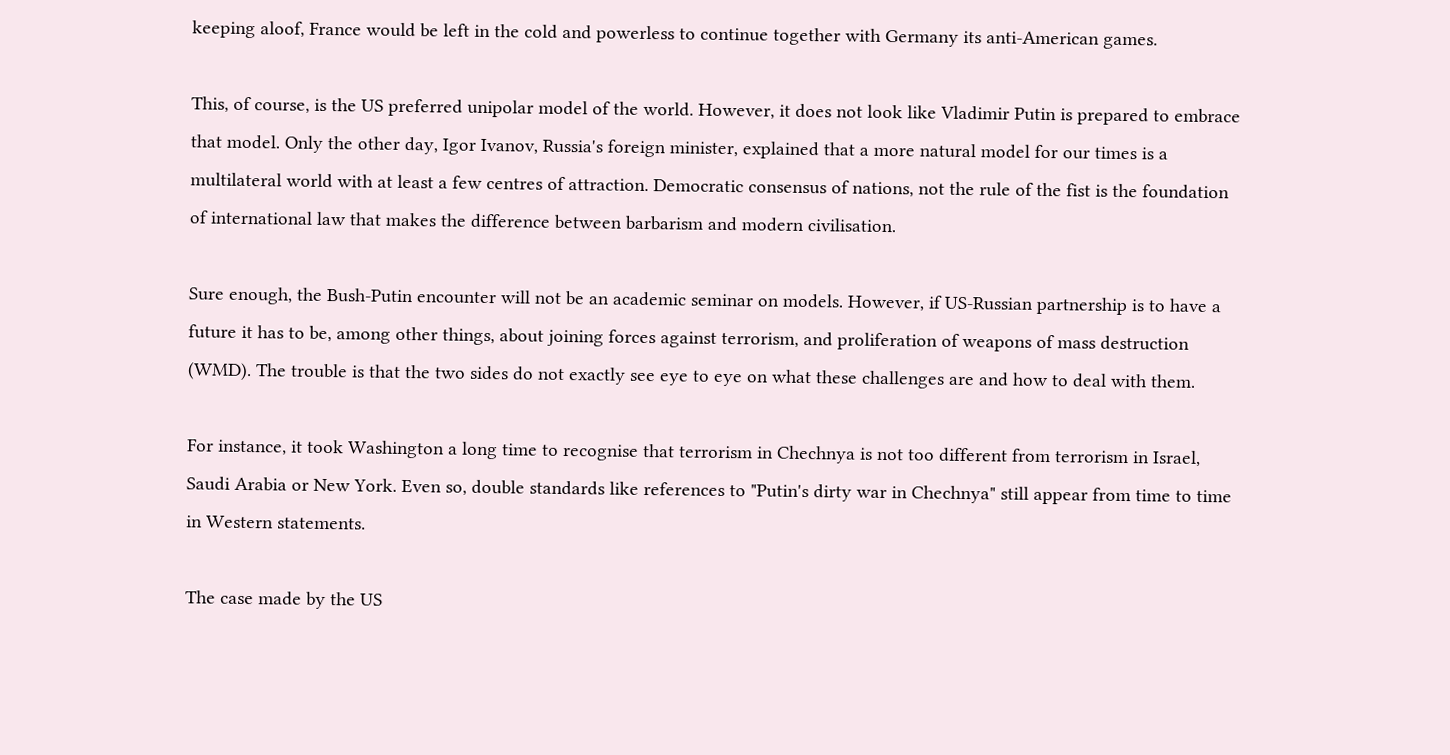keeping aloof, France would be left in the cold and powerless to continue together with Germany its anti-American games.

This, of course, is the US preferred unipolar model of the world. However, it does not look like Vladimir Putin is prepared to embrace that model. Only the other day, Igor Ivanov, Russia's foreign minister, explained that a more natural model for our times is a multilateral world with at least a few centres of attraction. Democratic consensus of nations, not the rule of the fist is the foundation of international law that makes the difference between barbarism and modern civilisation.

Sure enough, the Bush-Putin encounter will not be an academic seminar on models. However, if US-Russian partnership is to have a future it has to be, among other things, about joining forces against terrorism, and proliferation of weapons of mass destruction (WMD). The trouble is that the two sides do not exactly see eye to eye on what these challenges are and how to deal with them.

For instance, it took Washington a long time to recognise that terrorism in Chechnya is not too different from terrorism in Israel, Saudi Arabia or New York. Even so, double standards like references to "Putin's dirty war in Chechnya" still appear from time to time in Western statements.

The case made by the US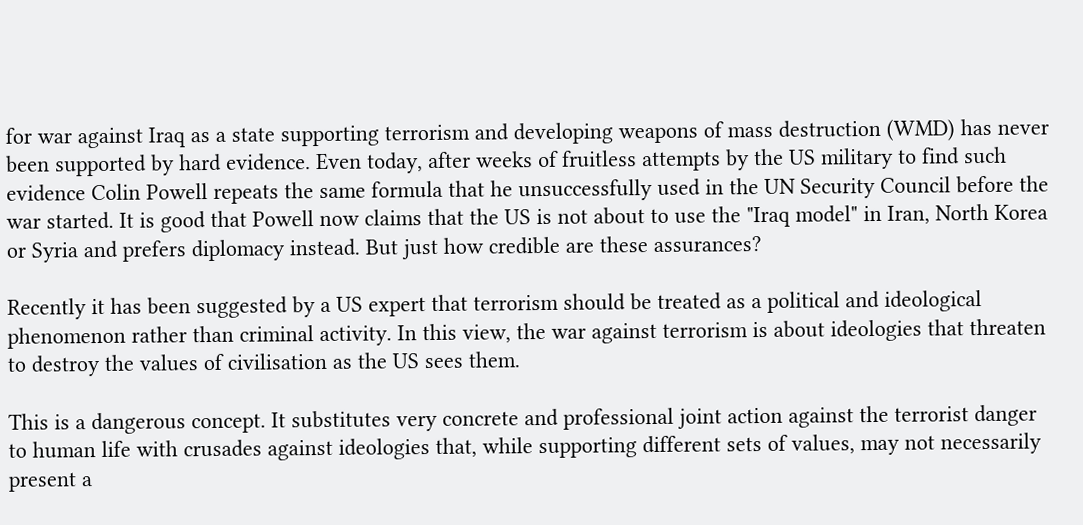for war against Iraq as a state supporting terrorism and developing weapons of mass destruction (WMD) has never been supported by hard evidence. Even today, after weeks of fruitless attempts by the US military to find such evidence Colin Powell repeats the same formula that he unsuccessfully used in the UN Security Council before the war started. It is good that Powell now claims that the US is not about to use the "Iraq model" in Iran, North Korea or Syria and prefers diplomacy instead. But just how credible are these assurances?

Recently it has been suggested by a US expert that terrorism should be treated as a political and ideological phenomenon rather than criminal activity. In this view, the war against terrorism is about ideologies that threaten to destroy the values of civilisation as the US sees them.

This is a dangerous concept. It substitutes very concrete and professional joint action against the terrorist danger to human life with crusades against ideologies that, while supporting different sets of values, may not necessarily present a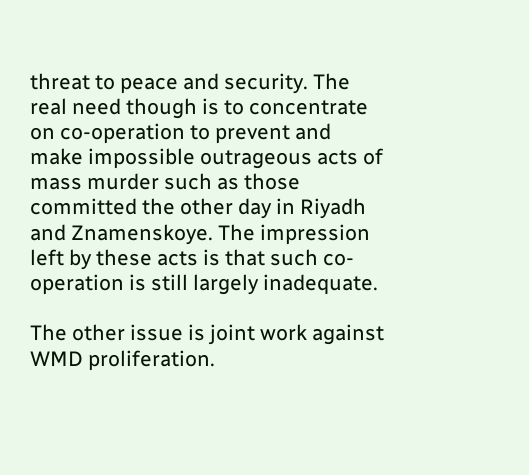threat to peace and security. The real need though is to concentrate on co-operation to prevent and make impossible outrageous acts of mass murder such as those committed the other day in Riyadh and Znamenskoye. The impression left by these acts is that such co-operation is still largely inadequate.

The other issue is joint work against WMD proliferation.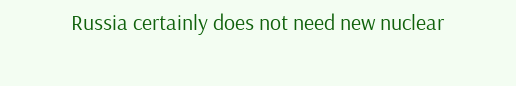Russia certainly does not need new nuclear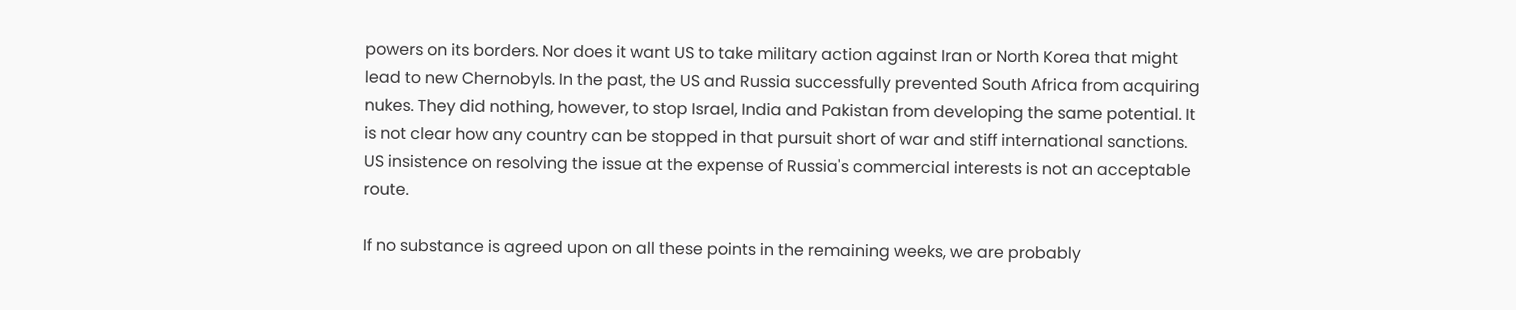powers on its borders. Nor does it want US to take military action against Iran or North Korea that might lead to new Chernobyls. In the past, the US and Russia successfully prevented South Africa from acquiring nukes. They did nothing, however, to stop Israel, India and Pakistan from developing the same potential. It is not clear how any country can be stopped in that pursuit short of war and stiff international sanctions. US insistence on resolving the issue at the expense of Russia's commercial interests is not an acceptable route.

If no substance is agreed upon on all these points in the remaining weeks, we are probably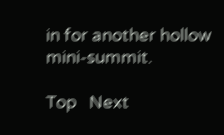in for another hollow mini-summit.

Top   Next